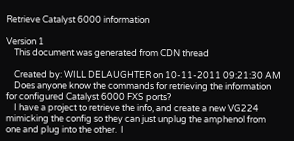Retrieve Catalyst 6000 information

Version 1
    This document was generated from CDN thread

    Created by: WILL DELAUGHTER on 10-11-2011 09:21:30 AM
    Does anyone know the commands for retrieving the information for configured Catalyst 6000 FXS ports?
    I have a project to retrieve the info, and create a new VG224 mimicking the config so they can just unplug the amphenol from one and plug into the other.  I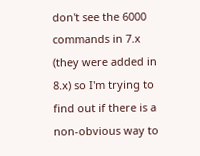don't see the 6000 commands in 7.x (they were added in 8.x) so I'm trying to find out if there is a non-obvious way to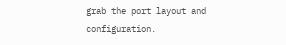grab the port layout and configuration.